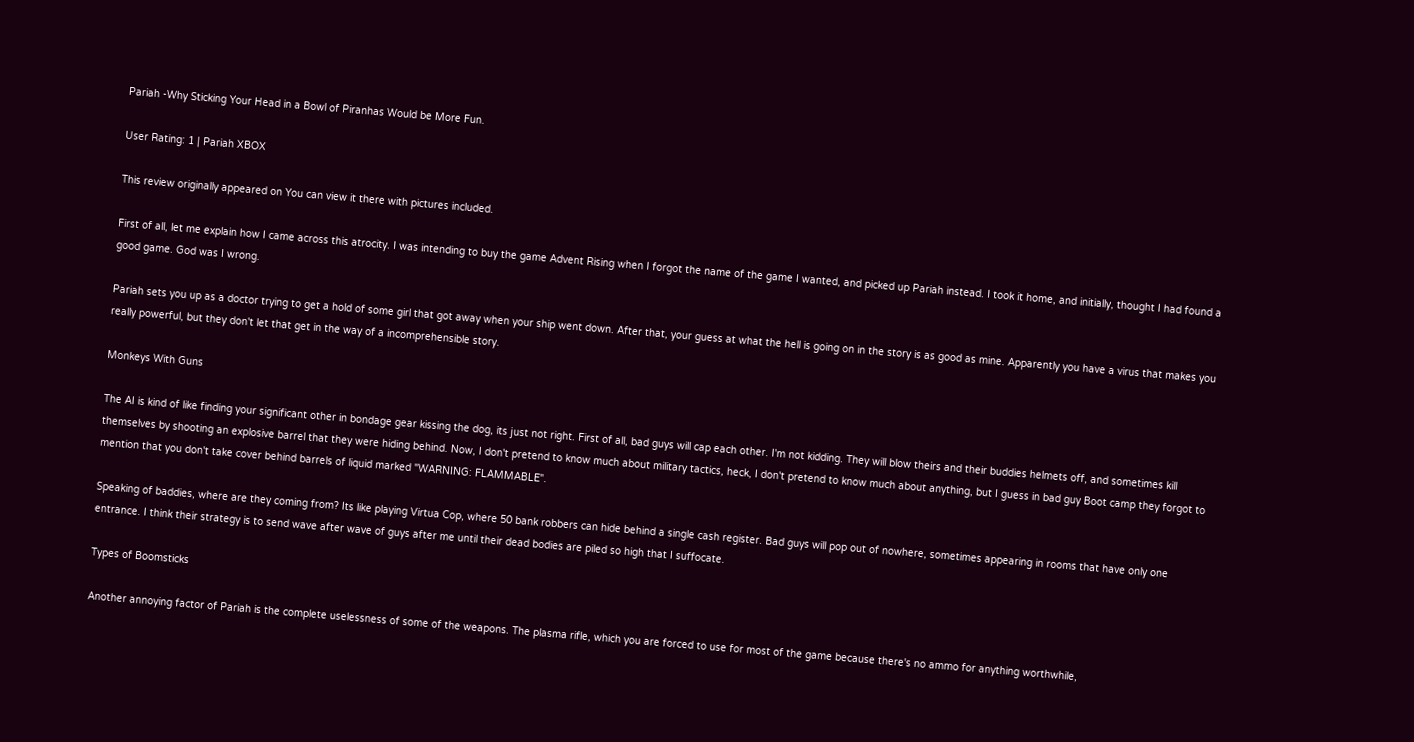Pariah -Why Sticking Your Head in a Bowl of Piranhas Would be More Fun.

User Rating: 1 | Pariah XBOX

This review originally appeared on You can view it there with pictures included.

First of all, let me explain how I came across this atrocity. I was intending to buy the game Advent Rising when I forgot the name of the game I wanted, and picked up Pariah instead. I took it home, and initially, thought I had found a good game. God was I wrong.

Pariah sets you up as a doctor trying to get a hold of some girl that got away when your ship went down. After that, your guess at what the hell is going on in the story is as good as mine. Apparently you have a virus that makes you really powerful, but they don't let that get in the way of a incomprehensible story.

Monkeys With Guns

The AI is kind of like finding your significant other in bondage gear kissing the dog, its just not right. First of all, bad guys will cap each other. I'm not kidding. They will blow theirs and their buddies helmets off, and sometimes kill themselves by shooting an explosive barrel that they were hiding behind. Now, I don't pretend to know much about military tactics, heck, I don't pretend to know much about anything, but I guess in bad guy Boot camp they forgot to mention that you don't take cover behind barrels of liquid marked "WARNING: FLAMMABLE".

Speaking of baddies, where are they coming from? Its like playing Virtua Cop, where 50 bank robbers can hide behind a single cash register. Bad guys will pop out of nowhere, sometimes appearing in rooms that have only one entrance. I think their strategy is to send wave after wave of guys after me until their dead bodies are piled so high that I suffocate.

Types of Boomsticks

Another annoying factor of Pariah is the complete uselessness of some of the weapons. The plasma rifle, which you are forced to use for most of the game because there's no ammo for anything worthwhile,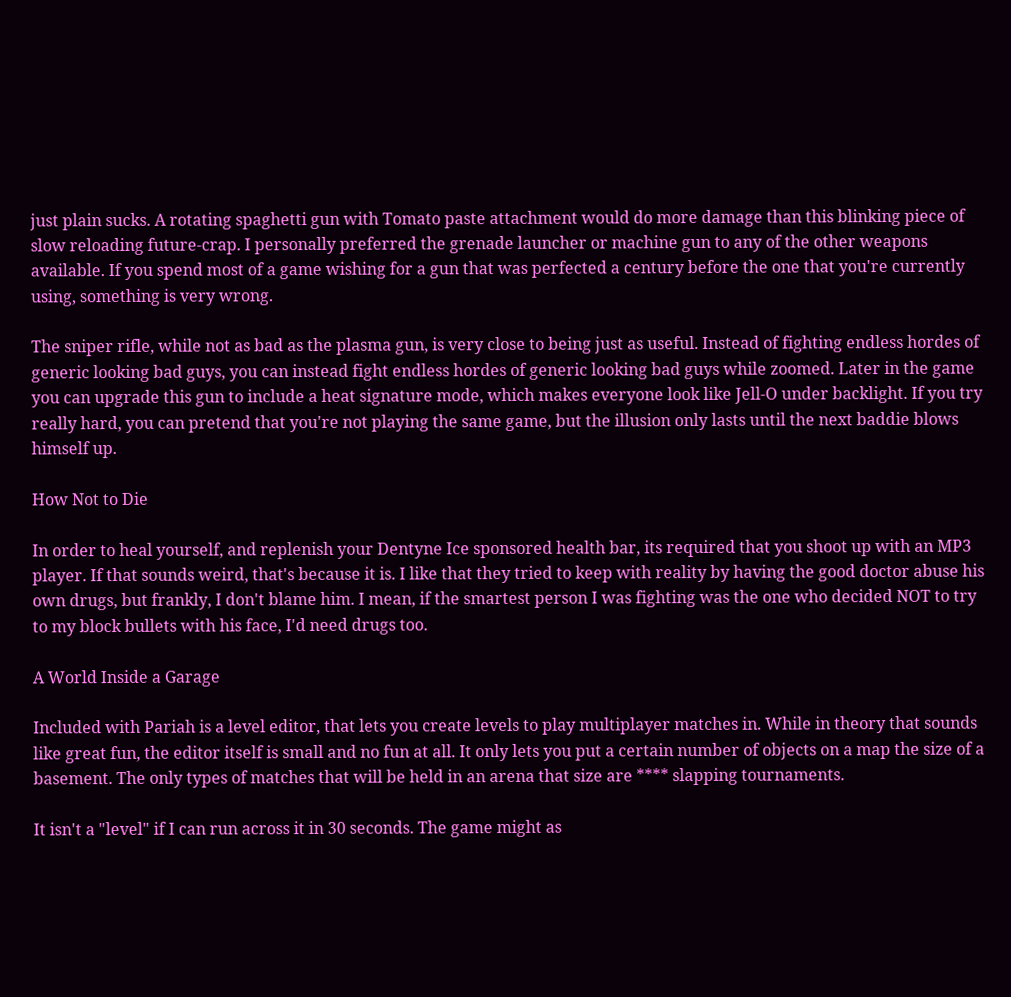just plain sucks. A rotating spaghetti gun with Tomato paste attachment would do more damage than this blinking piece of slow reloading future-crap. I personally preferred the grenade launcher or machine gun to any of the other weapons available. If you spend most of a game wishing for a gun that was perfected a century before the one that you're currently using, something is very wrong.

The sniper rifle, while not as bad as the plasma gun, is very close to being just as useful. Instead of fighting endless hordes of generic looking bad guys, you can instead fight endless hordes of generic looking bad guys while zoomed. Later in the game you can upgrade this gun to include a heat signature mode, which makes everyone look like Jell-O under backlight. If you try really hard, you can pretend that you're not playing the same game, but the illusion only lasts until the next baddie blows himself up.

How Not to Die

In order to heal yourself, and replenish your Dentyne Ice sponsored health bar, its required that you shoot up with an MP3 player. If that sounds weird, that's because it is. I like that they tried to keep with reality by having the good doctor abuse his own drugs, but frankly, I don't blame him. I mean, if the smartest person I was fighting was the one who decided NOT to try to my block bullets with his face, I'd need drugs too.

A World Inside a Garage

Included with Pariah is a level editor, that lets you create levels to play multiplayer matches in. While in theory that sounds like great fun, the editor itself is small and no fun at all. It only lets you put a certain number of objects on a map the size of a basement. The only types of matches that will be held in an arena that size are **** slapping tournaments.

It isn't a "level" if I can run across it in 30 seconds. The game might as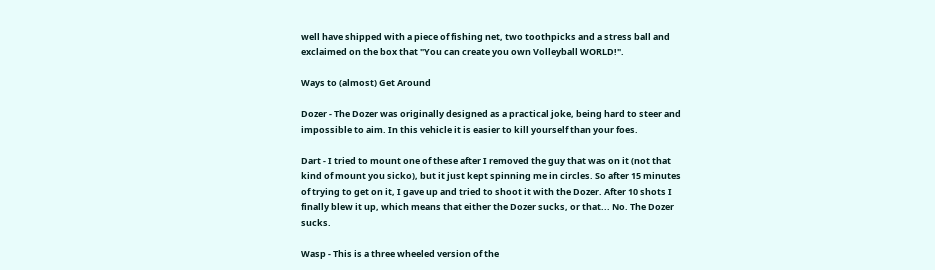well have shipped with a piece of fishing net, two toothpicks and a stress ball and exclaimed on the box that "You can create you own Volleyball WORLD!".

Ways to (almost) Get Around

Dozer - The Dozer was originally designed as a practical joke, being hard to steer and impossible to aim. In this vehicle it is easier to kill yourself than your foes.

Dart - I tried to mount one of these after I removed the guy that was on it (not that kind of mount you sicko), but it just kept spinning me in circles. So after 15 minutes of trying to get on it, I gave up and tried to shoot it with the Dozer. After 10 shots I finally blew it up, which means that either the Dozer sucks, or that... No. The Dozer sucks.

Wasp - This is a three wheeled version of the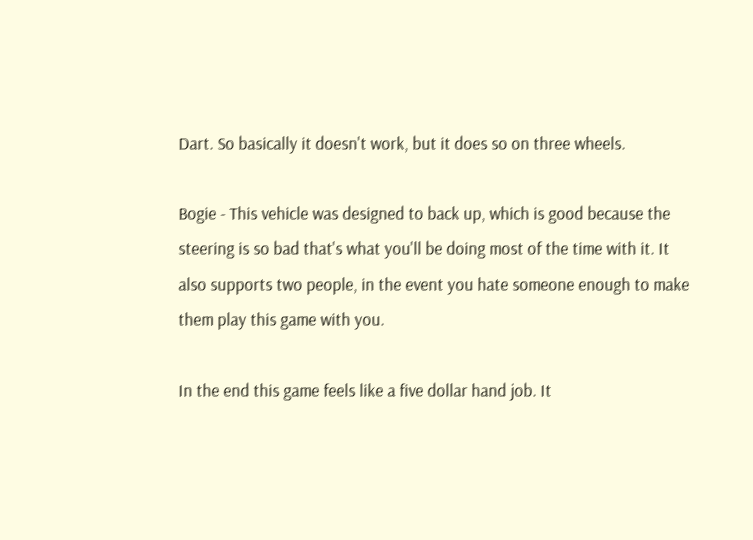Dart. So basically it doesn't work, but it does so on three wheels.

Bogie - This vehicle was designed to back up, which is good because the steering is so bad that's what you'll be doing most of the time with it. It also supports two people, in the event you hate someone enough to make them play this game with you.

In the end this game feels like a five dollar hand job. It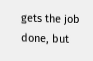gets the job done, but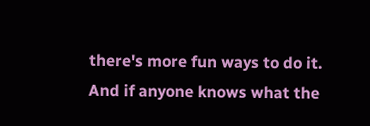there's more fun ways to do it. And if anyone knows what the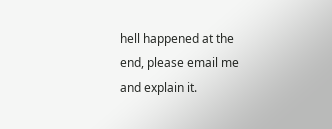hell happened at the end, please email me and explain it.